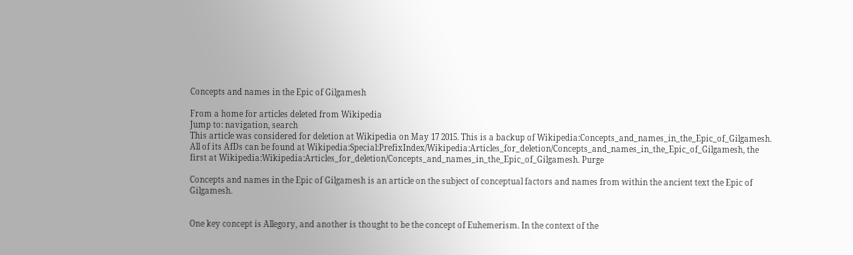Concepts and names in the Epic of Gilgamesh

From a home for articles deleted from Wikipedia
Jump to: navigation, search
This article was considered for deletion at Wikipedia on May 17 2015. This is a backup of Wikipedia:Concepts_and_names_in_the_Epic_of_Gilgamesh. All of its AfDs can be found at Wikipedia:Special:PrefixIndex/Wikipedia:Articles_for_deletion/Concepts_and_names_in_the_Epic_of_Gilgamesh, the first at Wikipedia:Wikipedia:Articles_for_deletion/Concepts_and_names_in_the_Epic_of_Gilgamesh. Purge

Concepts and names in the Epic of Gilgamesh is an article on the subject of conceptual factors and names from within the ancient text the Epic of Gilgamesh.


One key concept is Allegory, and another is thought to be the concept of Euhemerism. In the context of the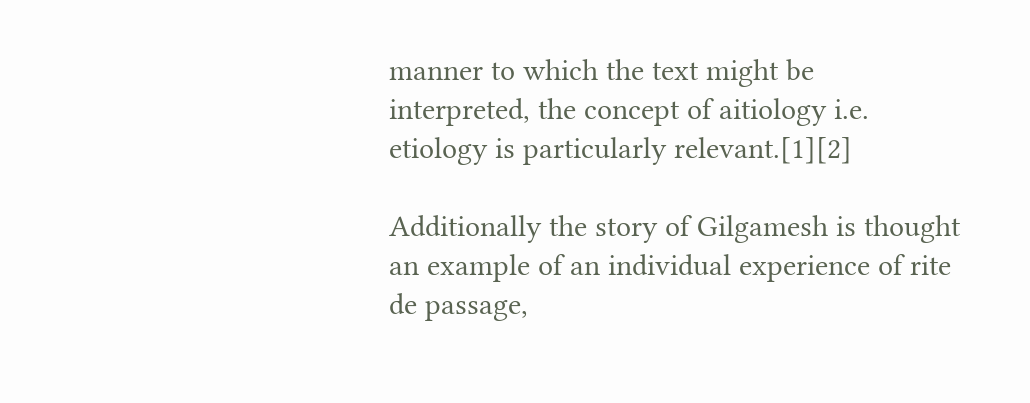manner to which the text might be interpreted, the concept of aitiology i.e. etiology is particularly relevant.[1][2]

Additionally the story of Gilgamesh is thought an example of an individual experience of rite de passage,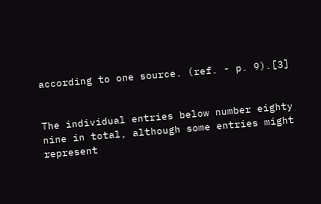according to one source. (ref. - p. 9).[3]


The individual entries below number eighty nine in total, although some entries might represent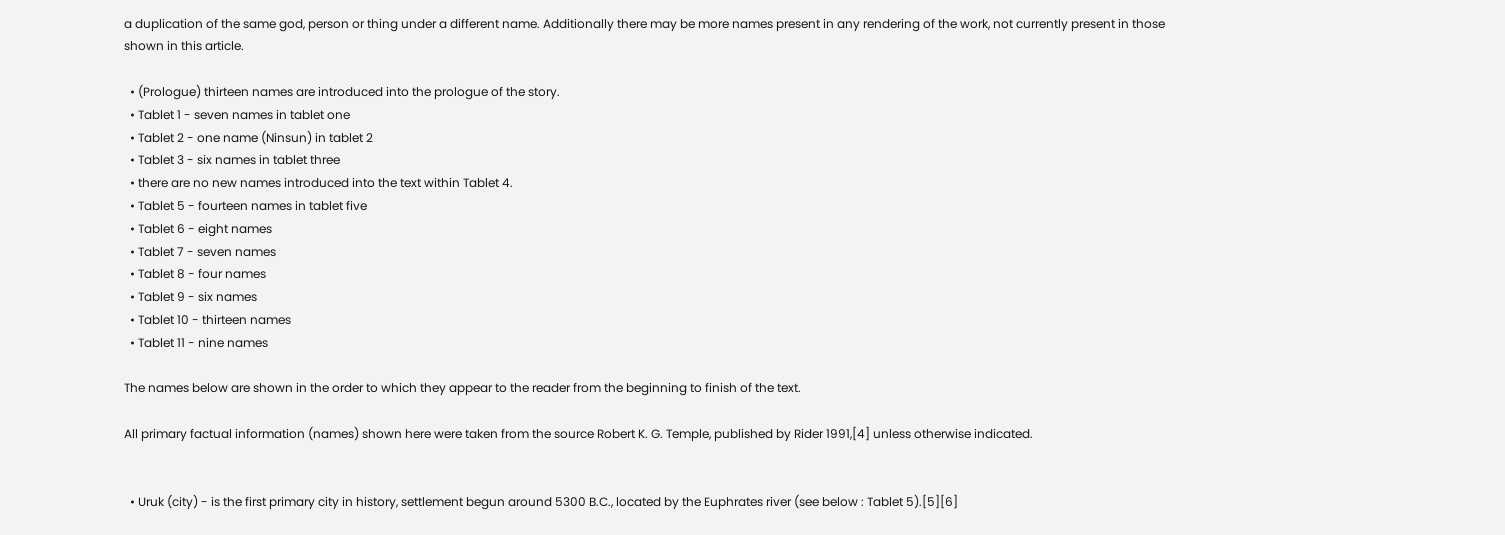a duplication of the same god, person or thing under a different name. Additionally there may be more names present in any rendering of the work, not currently present in those shown in this article.

  • (Prologue) thirteen names are introduced into the prologue of the story.
  • Tablet 1 - seven names in tablet one
  • Tablet 2 - one name (Ninsun) in tablet 2
  • Tablet 3 - six names in tablet three
  • there are no new names introduced into the text within Tablet 4.
  • Tablet 5 - fourteen names in tablet five
  • Tablet 6 - eight names
  • Tablet 7 - seven names
  • Tablet 8 - four names
  • Tablet 9 - six names
  • Tablet 10 - thirteen names
  • Tablet 11 - nine names

The names below are shown in the order to which they appear to the reader from the beginning to finish of the text.

All primary factual information (names) shown here were taken from the source Robert K. G. Temple, published by Rider 1991,[4] unless otherwise indicated.


  • Uruk (city) - is the first primary city in history, settlement begun around 5300 B.C., located by the Euphrates river (see below : Tablet 5).[5][6]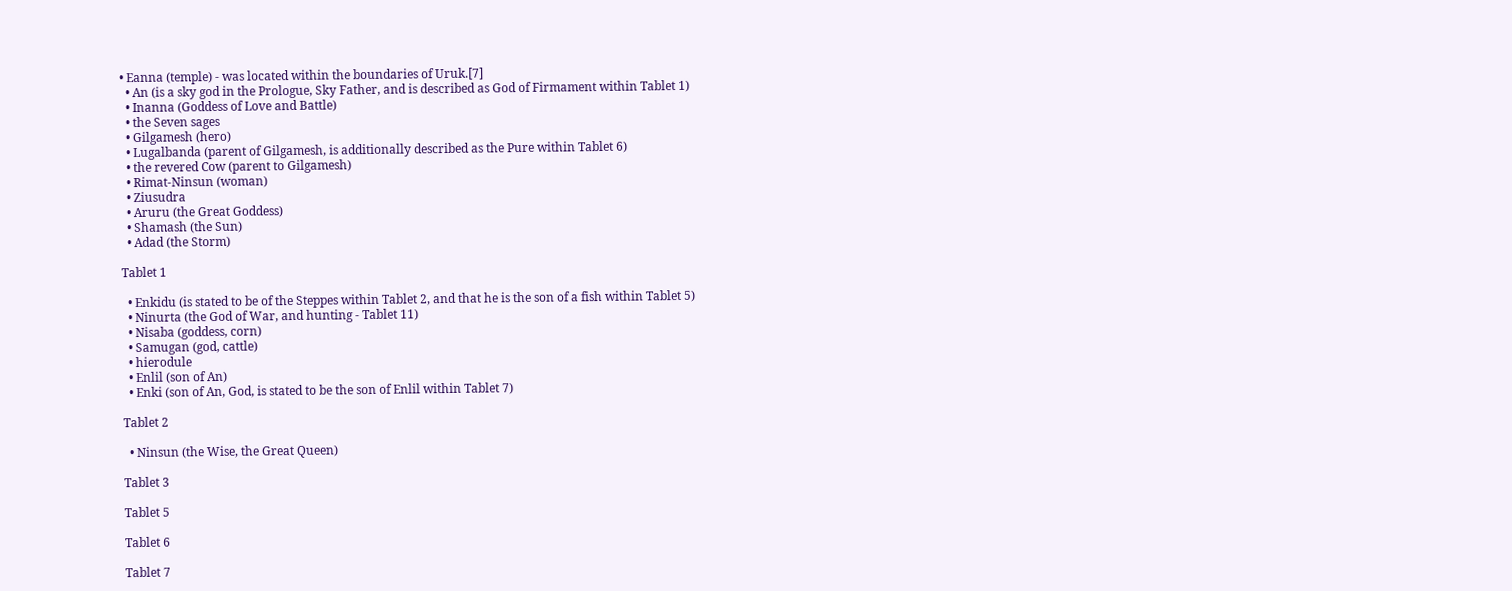• Eanna (temple) - was located within the boundaries of Uruk.[7]
  • An (is a sky god in the Prologue, Sky Father, and is described as God of Firmament within Tablet 1)
  • Inanna (Goddess of Love and Battle)
  • the Seven sages
  • Gilgamesh (hero)
  • Lugalbanda (parent of Gilgamesh, is additionally described as the Pure within Tablet 6)
  • the revered Cow (parent to Gilgamesh)
  • Rimat-Ninsun (woman)
  • Ziusudra
  • Aruru (the Great Goddess)
  • Shamash (the Sun)
  • Adad (the Storm)

Tablet 1

  • Enkidu (is stated to be of the Steppes within Tablet 2, and that he is the son of a fish within Tablet 5)
  • Ninurta (the God of War, and hunting - Tablet 11)
  • Nisaba (goddess, corn)
  • Samugan (god, cattle)
  • hierodule
  • Enlil (son of An)
  • Enki (son of An, God, is stated to be the son of Enlil within Tablet 7)

Tablet 2

  • Ninsun (the Wise, the Great Queen)

Tablet 3

Tablet 5

Tablet 6

Tablet 7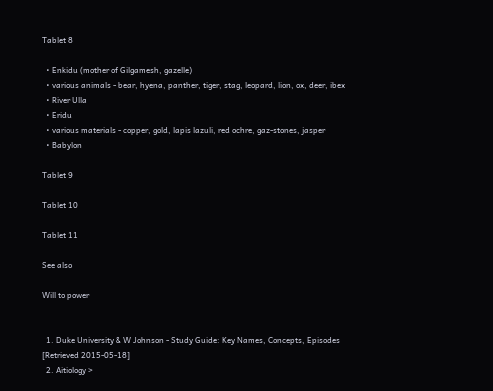Tablet 8

  • Enkidu (mother of Gilgamesh, gazelle)
  • various animals - bear, hyena, panther, tiger, stag, leopard, lion, ox, deer, ibex
  • River Ulla
  • Eridu
  • various materials - copper, gold, lapis lazuli, red ochre, gaz-stones, jasper
  • Babylon

Tablet 9

Tablet 10

Tablet 11

See also

Will to power


  1. Duke University & W Johnson - Study Guide: Key Names, Concepts, Episodes [Retrieved 2015-05-18]
  2. Aitiology >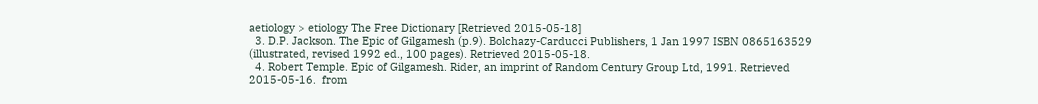aetiology > etiology The Free Dictionary [Retrieved 2015-05-18]
  3. D.P. Jackson. The Epic of Gilgamesh (p.9). Bolchazy-Carducci Publishers, 1 Jan 1997 ISBN 0865163529 (illustrated, revised 1992 ed., 100 pages). Retrieved 2015-05-18.
  4. Robert Temple. Epic of Gilgamesh. Rider, an imprint of Random Century Group Ltd, 1991. Retrieved 2015-05-16.  from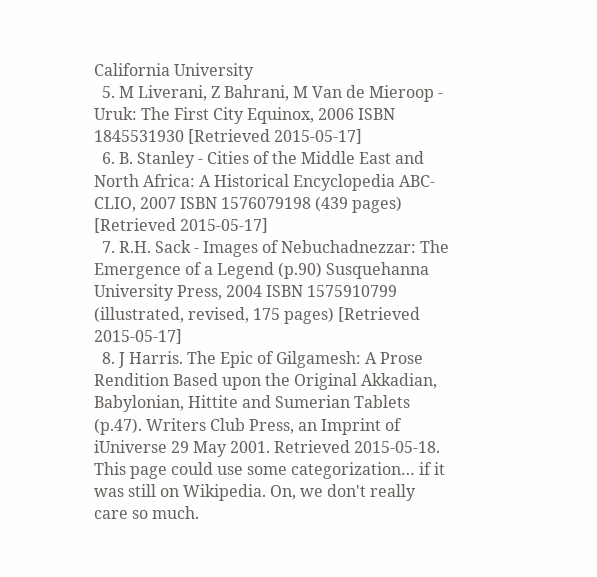California University
  5. M Liverani, Z Bahrani, M Van de Mieroop - Uruk: The First City Equinox, 2006 ISBN 1845531930 [Retrieved 2015-05-17]
  6. B. Stanley - Cities of the Middle East and North Africa: A Historical Encyclopedia ABC-CLIO, 2007 ISBN 1576079198 (439 pages) [Retrieved 2015-05-17]
  7. R.H. Sack - Images of Nebuchadnezzar: The Emergence of a Legend (p.90) Susquehanna University Press, 2004 ISBN 1575910799 (illustrated, revised, 175 pages) [Retrieved 2015-05-17]
  8. J Harris. The Epic of Gilgamesh: A Prose Rendition Based upon the Original Akkadian, Babylonian, Hittite and Sumerian Tablets (p.47). Writers Club Press, an Imprint of iUniverse 29 May 2001. Retrieved 2015-05-18.
This page could use some categorization… if it was still on Wikipedia. On, we don't really care so much.